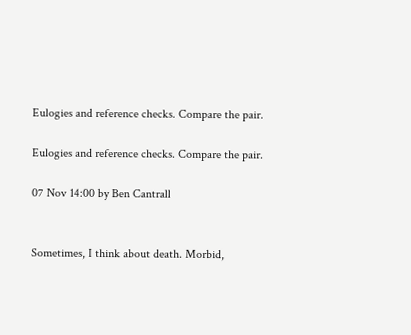Eulogies and reference checks. Compare the pair.

Eulogies and reference checks. Compare the pair.

07 Nov 14:00 by Ben Cantrall


Sometimes, I think about death. Morbid,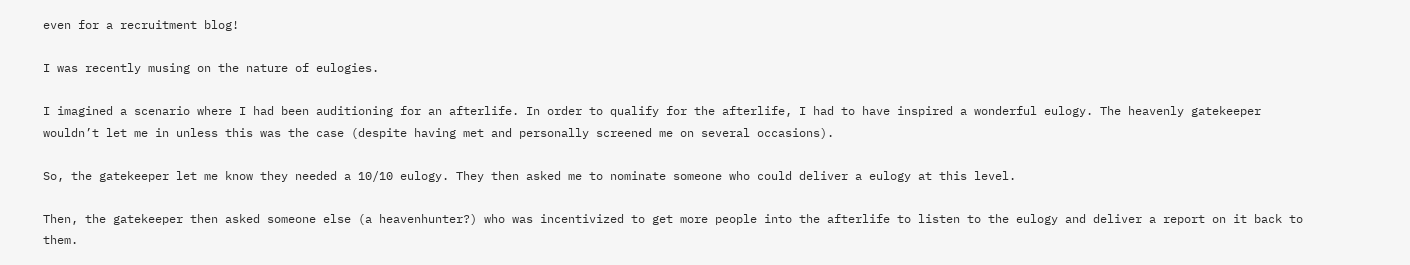even for a recruitment blog!

I was recently musing on the nature of eulogies.

I imagined a scenario where I had been auditioning for an afterlife. In order to qualify for the afterlife, I had to have inspired a wonderful eulogy. The heavenly gatekeeper wouldn’t let me in unless this was the case (despite having met and personally screened me on several occasions).

So, the gatekeeper let me know they needed a 10/10 eulogy. They then asked me to nominate someone who could deliver a eulogy at this level.

Then, the gatekeeper then asked someone else (a heavenhunter?) who was incentivized to get more people into the afterlife to listen to the eulogy and deliver a report on it back to them.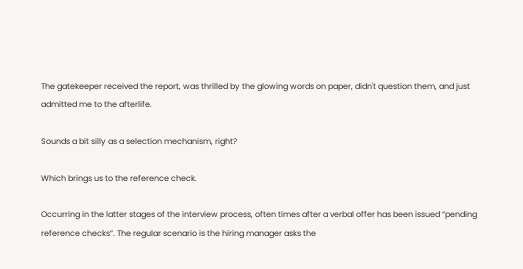The gatekeeper received the report, was thrilled by the glowing words on paper, didn't question them, and just admitted me to the afterlife.

Sounds a bit silly as a selection mechanism, right?

Which brings us to the reference check.

Occurring in the latter stages of the interview process, often times after a verbal offer has been issued “pending reference checks”. The regular scenario is the hiring manager asks the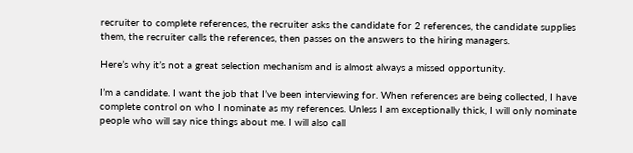recruiter to complete references, the recruiter asks the candidate for 2 references, the candidate supplies them, the recruiter calls the references, then passes on the answers to the hiring managers.

Here’s why it’s not a great selection mechanism and is almost always a missed opportunity.

I’m a candidate. I want the job that I’ve been interviewing for. When references are being collected, I have complete control on who I nominate as my references. Unless I am exceptionally thick, I will only nominate people who will say nice things about me. I will also call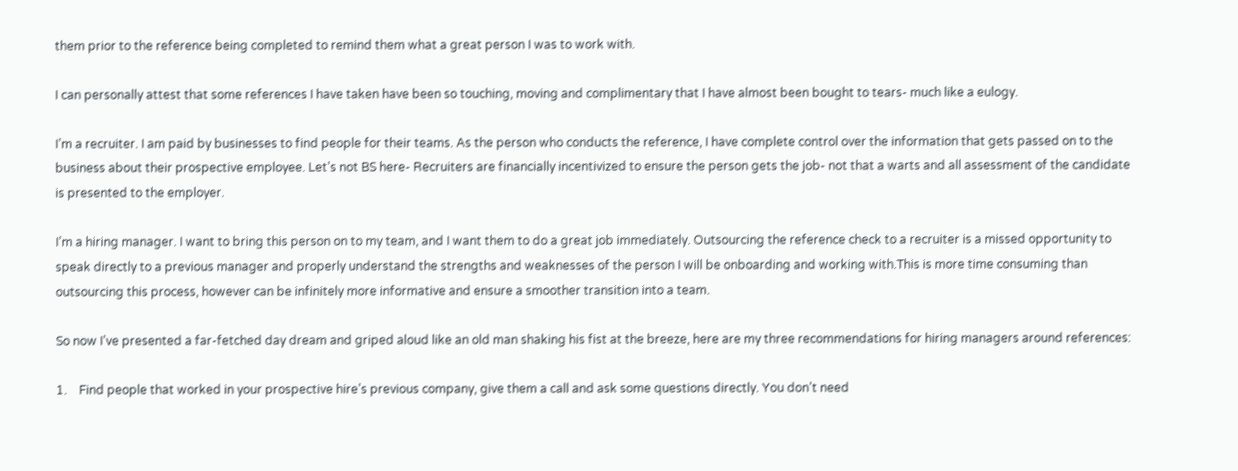them prior to the reference being completed to remind them what a great person I was to work with.

I can personally attest that some references I have taken have been so touching, moving and complimentary that I have almost been bought to tears- much like a eulogy.

I’m a recruiter. I am paid by businesses to find people for their teams. As the person who conducts the reference, I have complete control over the information that gets passed on to the business about their prospective employee. Let’s not BS here- Recruiters are financially incentivized to ensure the person gets the job- not that a warts and all assessment of the candidate is presented to the employer.

I’m a hiring manager. I want to bring this person on to my team, and I want them to do a great job immediately. Outsourcing the reference check to a recruiter is a missed opportunity to speak directly to a previous manager and properly understand the strengths and weaknesses of the person I will be onboarding and working with.This is more time consuming than outsourcing this process, however can be infinitely more informative and ensure a smoother transition into a team.

So now I’ve presented a far-fetched day dream and griped aloud like an old man shaking his fist at the breeze, here are my three recommendations for hiring managers around references:

1.    Find people that worked in your prospective hire’s previous company, give them a call and ask some questions directly. You don’t need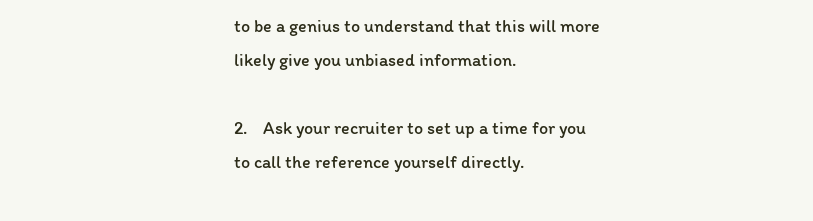to be a genius to understand that this will more likely give you unbiased information.

2.    Ask your recruiter to set up a time for you to call the reference yourself directly.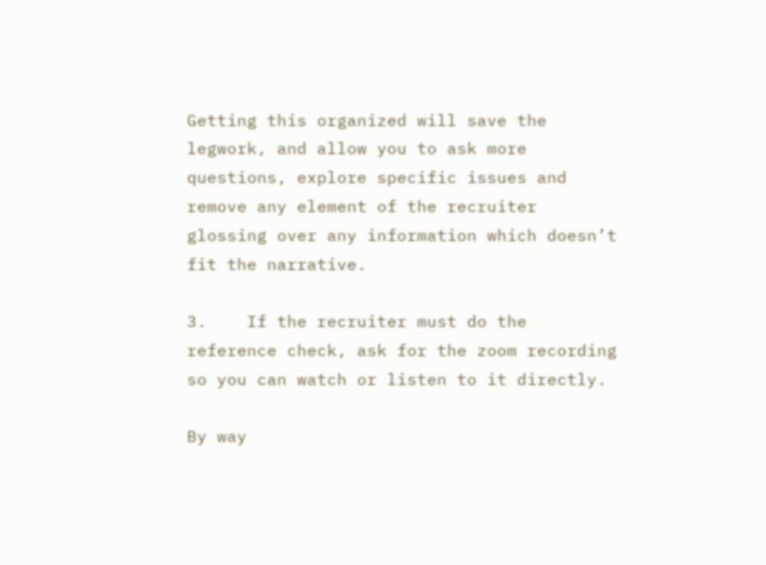Getting this organized will save the legwork, and allow you to ask more questions, explore specific issues and remove any element of the recruiter glossing over any information which doesn’t fit the narrative.

3.    If the recruiter must do the reference check, ask for the zoom recording so you can watch or listen to it directly.

By way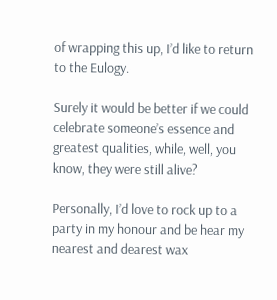of wrapping this up, I’d like to return to the Eulogy.

Surely it would be better if we could celebrate someone’s essence and greatest qualities, while, well, you know, they were still alive?

Personally, I’d love to rock up to a party in my honour and be hear my nearest and dearest wax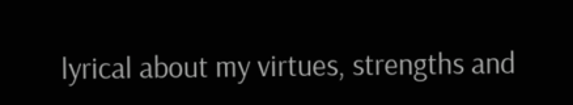lyrical about my virtues, strengths and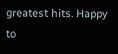greatest hits. Happy to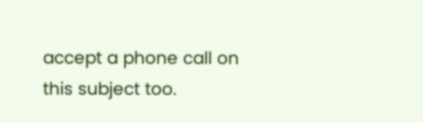accept a phone call on this subject too.